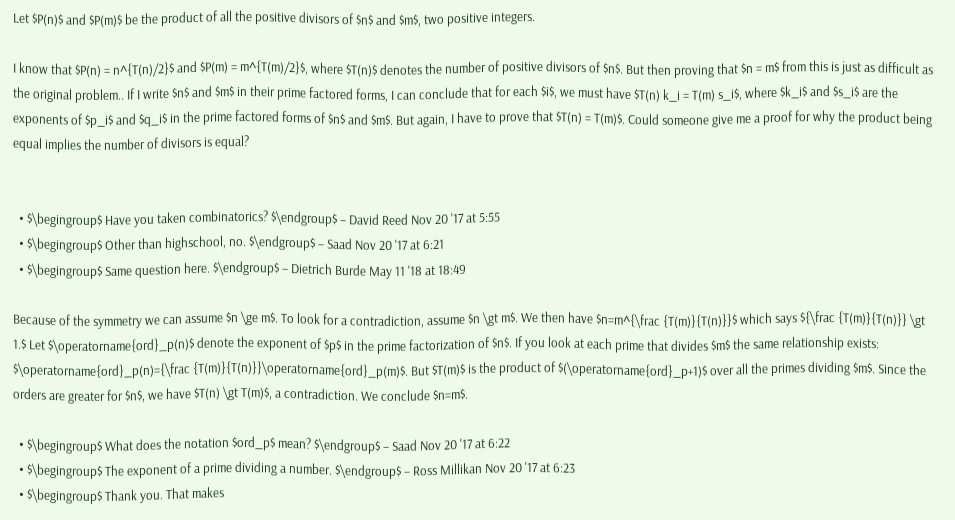Let $P(n)$ and $P(m)$ be the product of all the positive divisors of $n$ and $m$, two positive integers.

I know that $P(n) = n^{T(n)/2}$ and $P(m) = m^{T(m)/2}$, where $T(n)$ denotes the number of positive divisors of $n$. But then proving that $n = m$ from this is just as difficult as the original problem.. If I write $n$ and $m$ in their prime factored forms, I can conclude that for each $i$, we must have $T(n) k_i = T(m) s_i$, where $k_i$ and $s_i$ are the exponents of $p_i$ and $q_i$ in the prime factored forms of $n$ and $m$. But again, I have to prove that $T(n) = T(m)$. Could someone give me a proof for why the product being equal implies the number of divisors is equal?


  • $\begingroup$ Have you taken combinatorics? $\endgroup$ – David Reed Nov 20 '17 at 5:55
  • $\begingroup$ Other than highschool, no. $\endgroup$ – Saad Nov 20 '17 at 6:21
  • $\begingroup$ Same question here. $\endgroup$ – Dietrich Burde May 11 '18 at 18:49

Because of the symmetry we can assume $n \ge m$. To look for a contradiction, assume $n \gt m$. We then have $n=m^{\frac {T(m)}{T(n)}}$ which says ${\frac {T(m)}{T(n)}} \gt 1.$ Let $\operatorname{ord}_p(n)$ denote the exponent of $p$ in the prime factorization of $n$. If you look at each prime that divides $m$ the same relationship exists:
$\operatorname{ord}_p(n)={\frac {T(m)}{T(n)}}\operatorname{ord}_p(m)$. But $T(m)$ is the product of $(\operatorname{ord}_p+1)$ over all the primes dividing $m$. Since the orders are greater for $n$, we have $T(n) \gt T(m)$, a contradiction. We conclude $n=m$.

  • $\begingroup$ What does the notation $ord_p$ mean? $\endgroup$ – Saad Nov 20 '17 at 6:22
  • $\begingroup$ The exponent of a prime dividing a number. $\endgroup$ – Ross Millikan Nov 20 '17 at 6:23
  • $\begingroup$ Thank you. That makes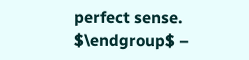perfect sense. $\endgroup$ –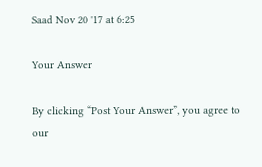Saad Nov 20 '17 at 6:25

Your Answer

By clicking “Post Your Answer”, you agree to our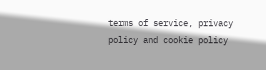terms of service, privacy policy and cookie policy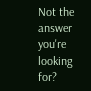Not the answer you're looking for?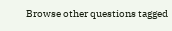Browse other questions tagged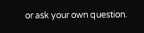or ask your own question.